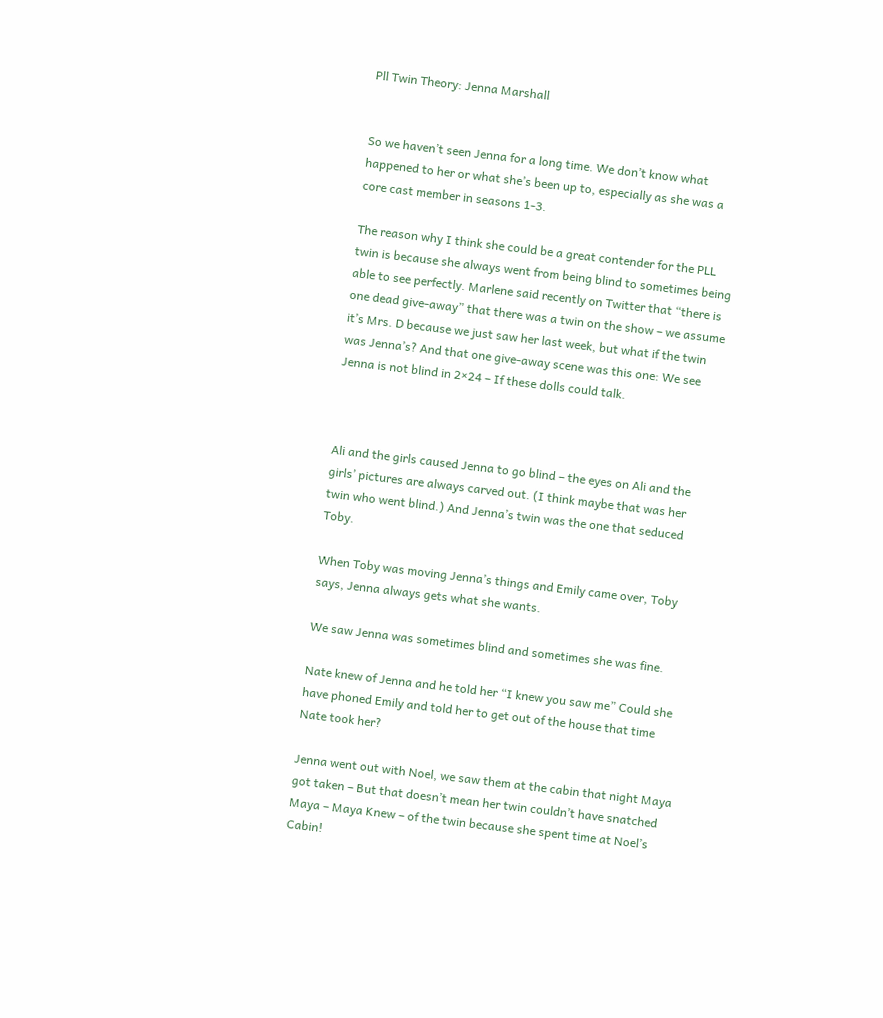Pll Twin Theory: Jenna Marshall


So we haven’t seen Jenna for a long time. We don’t know what happened to her or what she’s been up to, especially as she was a core cast member in seasons 1-3.

The reason why I think she could be a great contender for the PLL twin is because she always went from being blind to sometimes being able to see perfectly. Marlene said recently on Twitter that “there is one dead give-away” that there was a twin on the show – we assume it’s Mrs. D because we just saw her last week, but what if the twin was Jenna’s? And that one give-away scene was this one: We see Jenna is not blind in 2×24 – If these dolls could talk.



Ali and the girls caused Jenna to go blind – the eyes on Ali and the girls’ pictures are always carved out. (I think maybe that was her twin who went blind.) And Jenna’s twin was the one that seduced Toby.

When Toby was moving Jenna’s things and Emily came over, Toby says, Jenna always gets what she wants.

We saw Jenna was sometimes blind and sometimes she was fine.

Nate knew of Jenna and he told her “I knew you saw me” Could she have phoned Emily and told her to get out of the house that time Nate took her?

Jenna went out with Noel, we saw them at the cabin that night Maya got taken – But that doesn’t mean her twin couldn’t have snatched Maya – Maya Knew – of the twin because she spent time at Noel’s Cabin!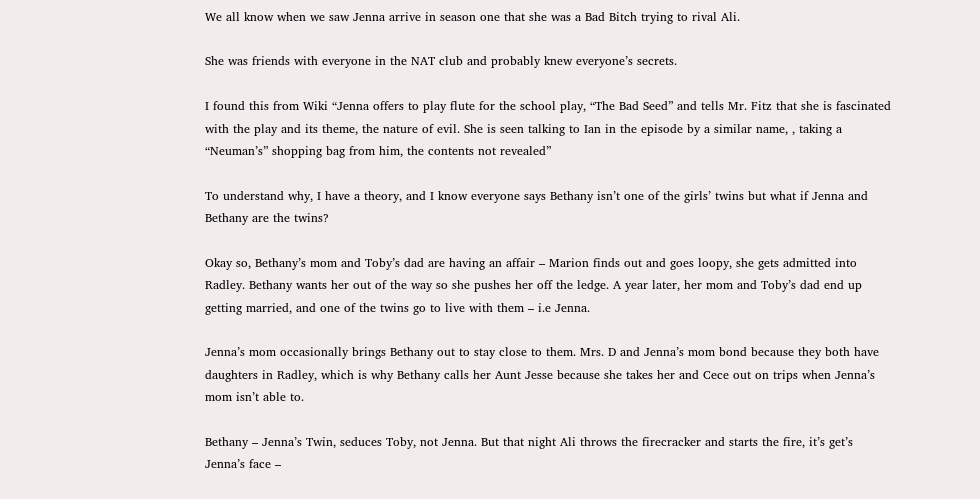We all know when we saw Jenna arrive in season one that she was a Bad Bitch trying to rival Ali.

She was friends with everyone in the NAT club and probably knew everyone’s secrets.

I found this from Wiki “Jenna offers to play flute for the school play, “The Bad Seed” and tells Mr. Fitz that she is fascinated with the play and its theme, the nature of evil. She is seen talking to Ian in the episode by a similar name, , taking a “Neuman’s” shopping bag from him, the contents not revealed”

To understand why, I have a theory, and I know everyone says Bethany isn’t one of the girls’ twins but what if Jenna and Bethany are the twins?

Okay so, Bethany’s mom and Toby’s dad are having an affair – Marion finds out and goes loopy, she gets admitted into Radley. Bethany wants her out of the way so she pushes her off the ledge. A year later, her mom and Toby’s dad end up getting married, and one of the twins go to live with them – i.e Jenna.

Jenna’s mom occasionally brings Bethany out to stay close to them. Mrs. D and Jenna’s mom bond because they both have daughters in Radley, which is why Bethany calls her Aunt Jesse because she takes her and Cece out on trips when Jenna’s mom isn’t able to.

Bethany – Jenna’s Twin, seduces Toby, not Jenna. But that night Ali throws the firecracker and starts the fire, it’s get’s Jenna’s face –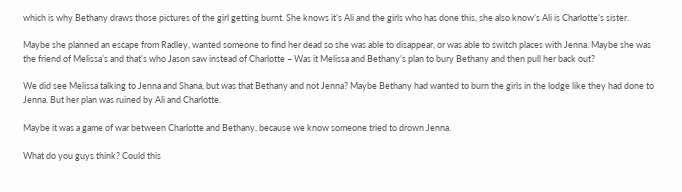which is why Bethany draws those pictures of the girl getting burnt. She knows it’s Ali and the girls who has done this, she also know’s Ali is Charlotte’s sister.

Maybe she planned an escape from Radley, wanted someone to find her dead so she was able to disappear, or was able to switch places with Jenna. Maybe she was the friend of Melissa’s and that’s who Jason saw instead of Charlotte – Was it Melissa and Bethany’s plan to bury Bethany and then pull her back out?

We did see Melissa talking to Jenna and Shana, but was that Bethany and not Jenna? Maybe Bethany had wanted to burn the girls in the lodge like they had done to Jenna. But her plan was ruined by Ali and Charlotte.

Maybe it was a game of war between Charlotte and Bethany, because we know someone tried to drown Jenna.

What do you guys think? Could this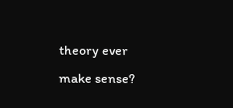theory ever make sense?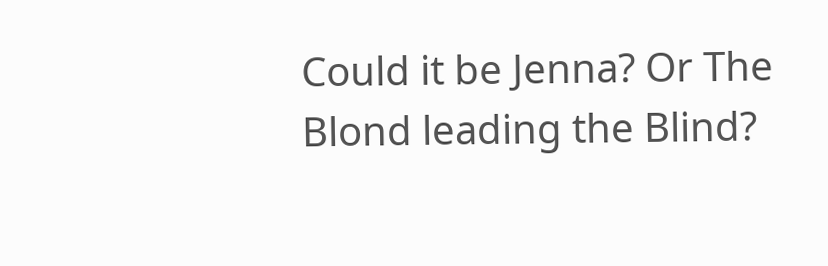Could it be Jenna? Or The Blond leading the Blind?